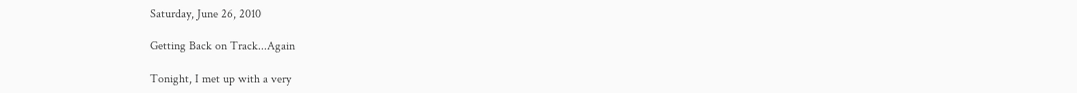Saturday, June 26, 2010

Getting Back on Track...Again

Tonight, I met up with a very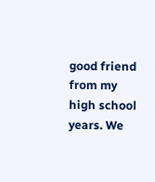good friend from my high school years. We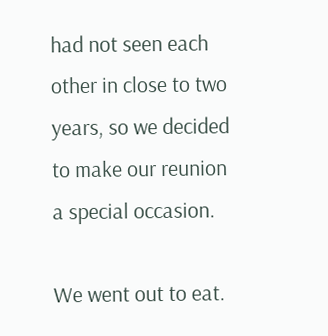had not seen each other in close to two years, so we decided to make our reunion a special occasion.

We went out to eat.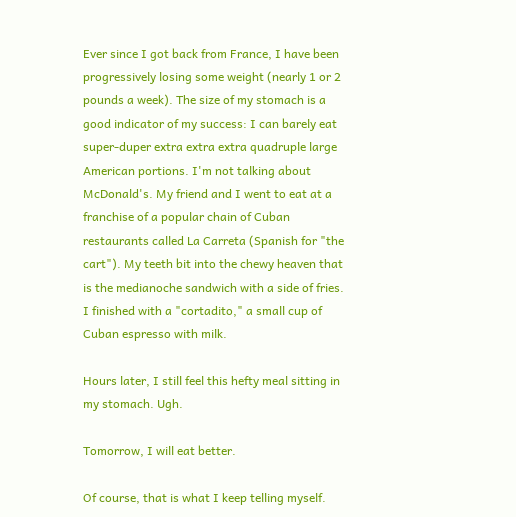Ever since I got back from France, I have been progressively losing some weight (nearly 1 or 2 pounds a week). The size of my stomach is a good indicator of my success: I can barely eat super-duper extra extra extra quadruple large American portions. I'm not talking about McDonald's. My friend and I went to eat at a franchise of a popular chain of Cuban restaurants called La Carreta (Spanish for "the cart"). My teeth bit into the chewy heaven that is the medianoche sandwich with a side of fries. I finished with a "cortadito," a small cup of Cuban espresso with milk.

Hours later, I still feel this hefty meal sitting in my stomach. Ugh.

Tomorrow, I will eat better.

Of course, that is what I keep telling myself.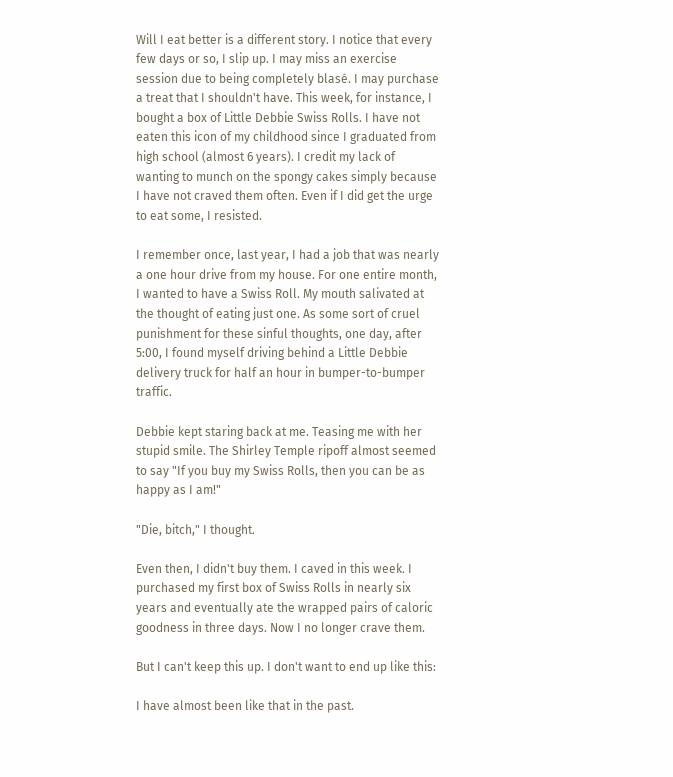Will I eat better is a different story. I notice that every few days or so, I slip up. I may miss an exercise session due to being completely blasé. I may purchase a treat that I shouldn't have. This week, for instance, I bought a box of Little Debbie Swiss Rolls. I have not eaten this icon of my childhood since I graduated from high school (almost 6 years). I credit my lack of wanting to munch on the spongy cakes simply because I have not craved them often. Even if I did get the urge to eat some, I resisted.

I remember once, last year, I had a job that was nearly a one hour drive from my house. For one entire month, I wanted to have a Swiss Roll. My mouth salivated at the thought of eating just one. As some sort of cruel punishment for these sinful thoughts, one day, after 5:00, I found myself driving behind a Little Debbie delivery truck for half an hour in bumper-to-bumper traffic.

Debbie kept staring back at me. Teasing me with her stupid smile. The Shirley Temple ripoff almost seemed to say "If you buy my Swiss Rolls, then you can be as happy as I am!"

"Die, bitch," I thought.

Even then, I didn't buy them. I caved in this week. I purchased my first box of Swiss Rolls in nearly six years and eventually ate the wrapped pairs of caloric goodness in three days. Now I no longer crave them.

But I can't keep this up. I don't want to end up like this:

I have almost been like that in the past.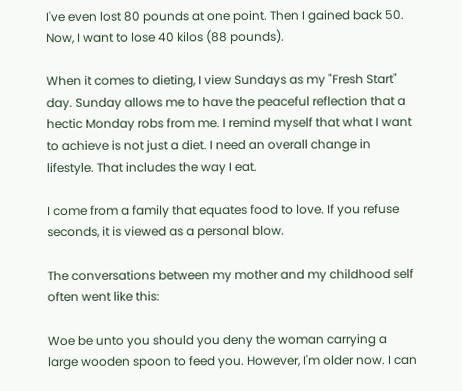I've even lost 80 pounds at one point. Then I gained back 50. Now, I want to lose 40 kilos (88 pounds).

When it comes to dieting, I view Sundays as my "Fresh Start" day. Sunday allows me to have the peaceful reflection that a hectic Monday robs from me. I remind myself that what I want to achieve is not just a diet. I need an overall change in lifestyle. That includes the way I eat.

I come from a family that equates food to love. If you refuse seconds, it is viewed as a personal blow.

The conversations between my mother and my childhood self often went like this:

Woe be unto you should you deny the woman carrying a large wooden spoon to feed you. However, I'm older now. I can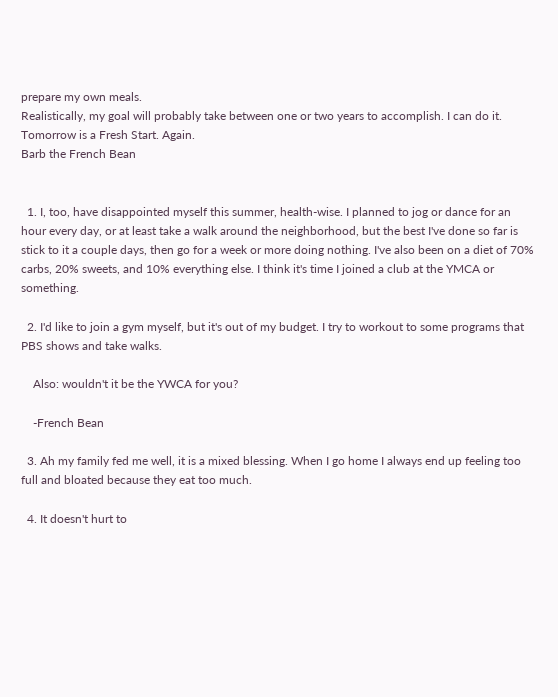prepare my own meals.
Realistically, my goal will probably take between one or two years to accomplish. I can do it.
Tomorrow is a Fresh Start. Again.
Barb the French Bean


  1. I, too, have disappointed myself this summer, health-wise. I planned to jog or dance for an hour every day, or at least take a walk around the neighborhood, but the best I've done so far is stick to it a couple days, then go for a week or more doing nothing. I've also been on a diet of 70% carbs, 20% sweets, and 10% everything else. I think it's time I joined a club at the YMCA or something.

  2. I'd like to join a gym myself, but it's out of my budget. I try to workout to some programs that PBS shows and take walks.

    Also: wouldn't it be the YWCA for you?

    -French Bean

  3. Ah my family fed me well, it is a mixed blessing. When I go home I always end up feeling too full and bloated because they eat too much.

  4. It doesn't hurt to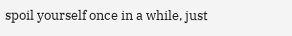spoil yourself once in a while, just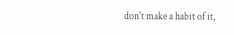don't make a habit of it,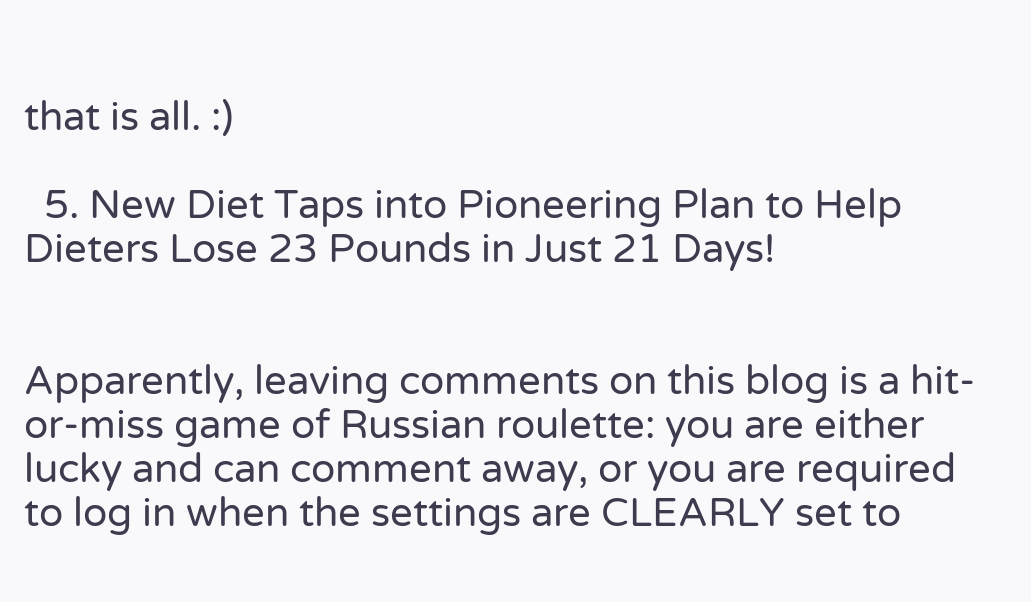that is all. :)

  5. New Diet Taps into Pioneering Plan to Help Dieters Lose 23 Pounds in Just 21 Days!


Apparently, leaving comments on this blog is a hit-or-miss game of Russian roulette: you are either lucky and can comment away, or you are required to log in when the settings are CLEARLY set to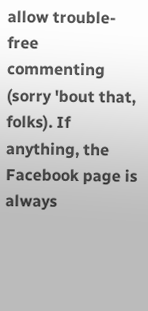allow trouble-free commenting (sorry 'bout that, folks). If anything, the Facebook page is always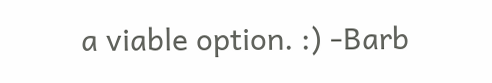a viable option. :) -Barb